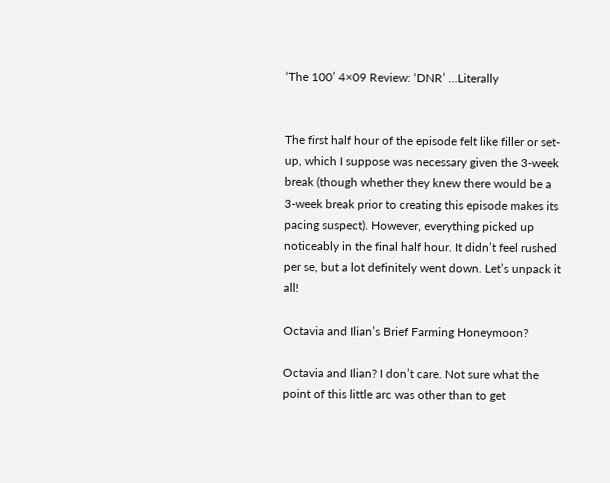‘The 100’ 4×09 Review: ‘DNR’ …Literally


The first half hour of the episode felt like filler or set-up, which I suppose was necessary given the 3-week break (though whether they knew there would be a 3-week break prior to creating this episode makes its pacing suspect). However, everything picked up noticeably in the final half hour. It didn’t feel rushed per se, but a lot definitely went down. Let’s unpack it all!

Octavia and Ilian’s Brief Farming Honeymoon?

Octavia and Ilian? I don’t care. Not sure what the point of this little arc was other than to get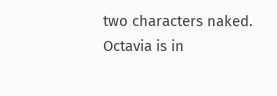two characters naked. Octavia is in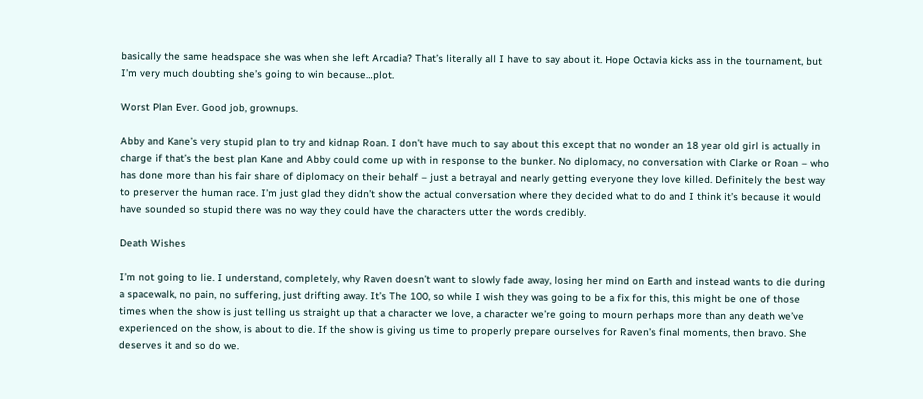basically the same headspace she was when she left Arcadia? That’s literally all I have to say about it. Hope Octavia kicks ass in the tournament, but I’m very much doubting she’s going to win because…plot.

Worst Plan Ever. Good job, grownups.

Abby and Kane’s very stupid plan to try and kidnap Roan. I don’t have much to say about this except that no wonder an 18 year old girl is actually in charge if that’s the best plan Kane and Abby could come up with in response to the bunker. No diplomacy, no conversation with Clarke or Roan – who has done more than his fair share of diplomacy on their behalf – just a betrayal and nearly getting everyone they love killed. Definitely the best way to preserver the human race. I’m just glad they didn’t show the actual conversation where they decided what to do and I think it’s because it would have sounded so stupid there was no way they could have the characters utter the words credibly.

Death Wishes

I’m not going to lie. I understand, completely, why Raven doesn’t want to slowly fade away, losing her mind on Earth and instead wants to die during a spacewalk, no pain, no suffering, just drifting away. It’s The 100, so while I wish they was going to be a fix for this, this might be one of those times when the show is just telling us straight up that a character we love, a character we’re going to mourn perhaps more than any death we’ve experienced on the show, is about to die. If the show is giving us time to properly prepare ourselves for Raven’s final moments, then bravo. She deserves it and so do we.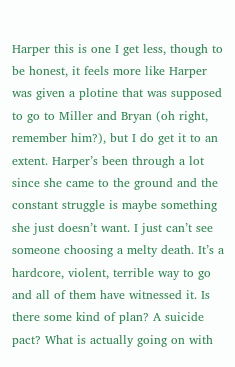Harper this is one I get less, though to be honest, it feels more like Harper was given a plotine that was supposed to go to Miller and Bryan (oh right, remember him?), but I do get it to an extent. Harper’s been through a lot since she came to the ground and the constant struggle is maybe something she just doesn’t want. I just can’t see someone choosing a melty death. It’s a hardcore, violent, terrible way to go and all of them have witnessed it. Is there some kind of plan? A suicide pact? What is actually going on with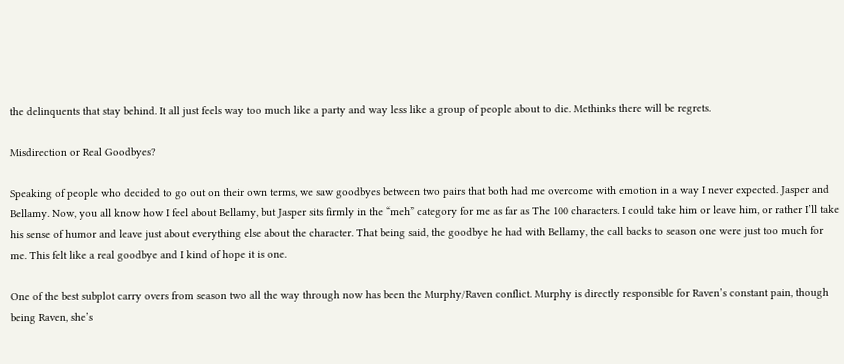the delinquents that stay behind. It all just feels way too much like a party and way less like a group of people about to die. Methinks there will be regrets.

Misdirection or Real Goodbyes?

Speaking of people who decided to go out on their own terms, we saw goodbyes between two pairs that both had me overcome with emotion in a way I never expected. Jasper and Bellamy. Now, you all know how I feel about Bellamy, but Jasper sits firmly in the “meh” category for me as far as The 100 characters. I could take him or leave him, or rather I’ll take his sense of humor and leave just about everything else about the character. That being said, the goodbye he had with Bellamy, the call backs to season one were just too much for me. This felt like a real goodbye and I kind of hope it is one.

One of the best subplot carry overs from season two all the way through now has been the Murphy/Raven conflict. Murphy is directly responsible for Raven’s constant pain, though being Raven, she’s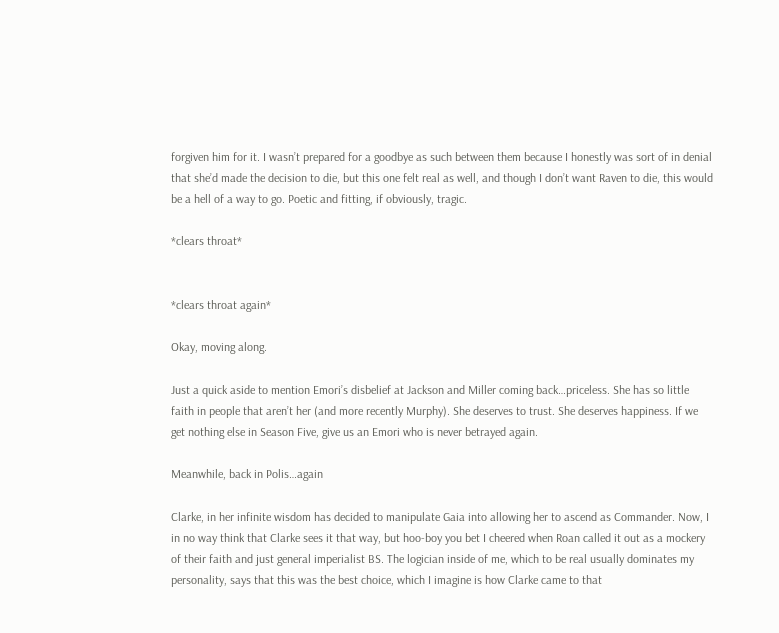forgiven him for it. I wasn’t prepared for a goodbye as such between them because I honestly was sort of in denial that she’d made the decision to die, but this one felt real as well, and though I don’t want Raven to die, this would be a hell of a way to go. Poetic and fitting, if obviously, tragic.

*clears throat*


*clears throat again*

Okay, moving along.

Just a quick aside to mention Emori’s disbelief at Jackson and Miller coming back…priceless. She has so little faith in people that aren’t her (and more recently Murphy). She deserves to trust. She deserves happiness. If we get nothing else in Season Five, give us an Emori who is never betrayed again.

Meanwhile, back in Polis…again

Clarke, in her infinite wisdom has decided to manipulate Gaia into allowing her to ascend as Commander. Now, I in no way think that Clarke sees it that way, but hoo-boy you bet I cheered when Roan called it out as a mockery of their faith and just general imperialist BS. The logician inside of me, which to be real usually dominates my personality, says that this was the best choice, which I imagine is how Clarke came to that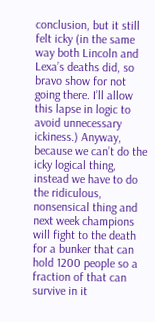conclusion, but it still felt icky (in the same way both Lincoln and Lexa’s deaths did, so bravo show for not going there. I’ll allow this lapse in logic to avoid unnecessary ickiness.) Anyway, because we can’t do the icky logical thing, instead we have to do the ridiculous, nonsensical thing and next week champions will fight to the death for a bunker that can hold 1200 people so a fraction of that can survive in it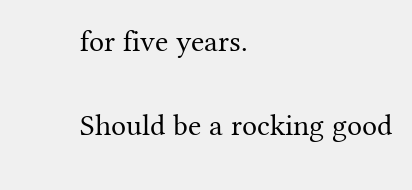for five years.

Should be a rocking good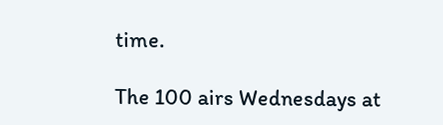time.

The 100 airs Wednesdays at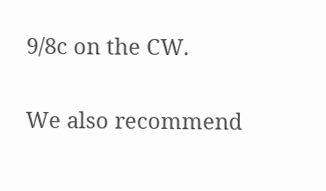9/8c on the CW.

We also recommend